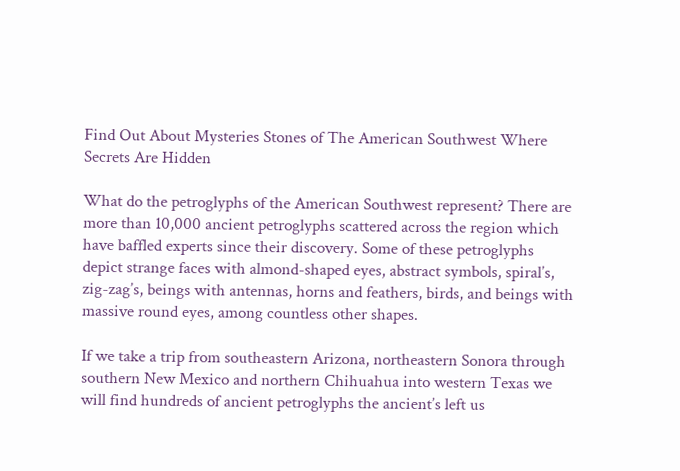Find Out About Mysteries Stones of The American Southwest Where Secrets Are Hidden

What do the petroglyphs of the American Southwest represent? There are more than 10,000 ancient petroglyphs scattered across the region which have baffled experts since their discovery. Some of these petroglyphs depict strange faces with almond-shaped eyes, abstract symbols, spiral’s, zig-zag’s, beings with antennas, horns and feathers, birds, and beings with massive round eyes, among countless other shapes.

If we take a trip from southeastern Arizona, northeastern Sonora through southern New Mexico and northern Chihuahua into western Texas we will find hundreds of ancient petroglyphs the ancient’s left us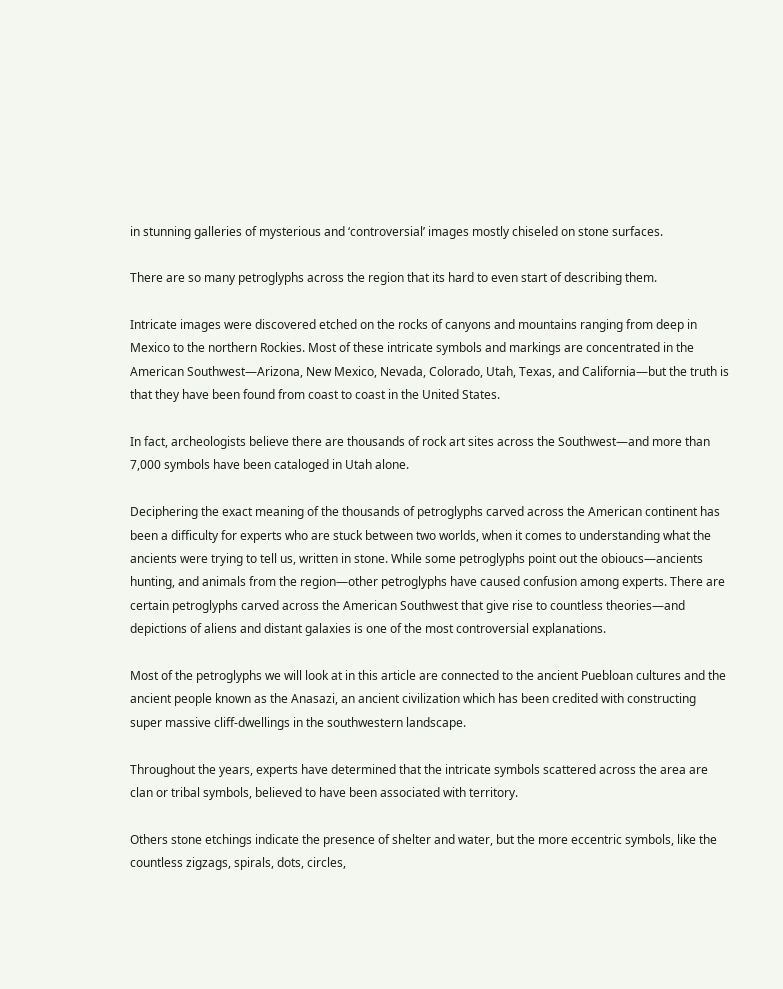in stunning galleries of mysterious and ‘controversial’ images mostly chiseled on stone surfaces.

There are so many petroglyphs across the region that its hard to even start of describing them.

Intricate images were discovered etched on the rocks of canyons and mountains ranging from deep in Mexico to the northern Rockies. Most of these intricate symbols and markings are concentrated in the American Southwest—Arizona, New Mexico, Nevada, Colorado, Utah, Texas, and California—but the truth is that they have been found from coast to coast in the United States.

In fact, archeologists believe there are thousands of rock art sites across the Southwest—and more than 7,000 symbols have been cataloged in Utah alone.

Deciphering the exact meaning of the thousands of petroglyphs carved across the American continent has been a difficulty for experts who are stuck between two worlds, when it comes to understanding what the ancients were trying to tell us, written in stone. While some petroglyphs point out the obioucs—ancients hunting, and animals from the region—other petroglyphs have caused confusion among experts. There are certain petroglyphs carved across the American Southwest that give rise to countless theories—and depictions of aliens and distant galaxies is one of the most controversial explanations.

Most of the petroglyphs we will look at in this article are connected to the ancient Puebloan cultures and the ancient people known as the Anasazi, an ancient civilization which has been credited with constructing super massive cliff-dwellings in the southwestern landscape.

Throughout the years, experts have determined that the intricate symbols scattered across the area are clan or tribal symbols, believed to have been associated with territory.

Others stone etchings indicate the presence of shelter and water, but the more eccentric symbols, like the countless zigzags, spirals, dots, circles,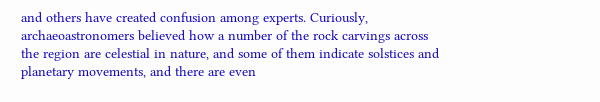and others have created confusion among experts. Curiously, archaeoastronomers believed how a number of the rock carvings across the region are celestial in nature, and some of them indicate solstices and planetary movements, and there are even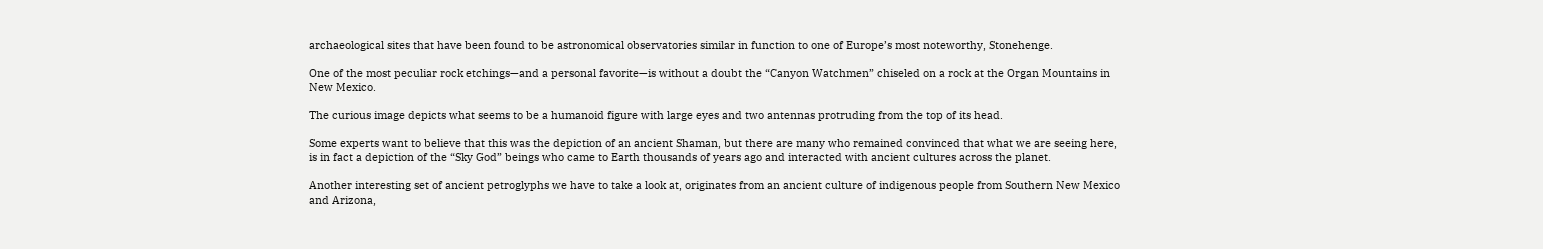archaeological sites that have been found to be astronomical observatories similar in function to one of Europe’s most noteworthy, Stonehenge.

One of the most peculiar rock etchings—and a personal favorite—is without a doubt the “Canyon Watchmen” chiseled on a rock at the Organ Mountains in New Mexico.

The curious image depicts what seems to be a humanoid figure with large eyes and two antennas protruding from the top of its head.

Some experts want to believe that this was the depiction of an ancient Shaman, but there are many who remained convinced that what we are seeing here, is in fact a depiction of the “Sky God” beings who came to Earth thousands of years ago and interacted with ancient cultures across the planet.

Another interesting set of ancient petroglyphs we have to take a look at, originates from an ancient culture of indigenous people from Southern New Mexico and Arizona,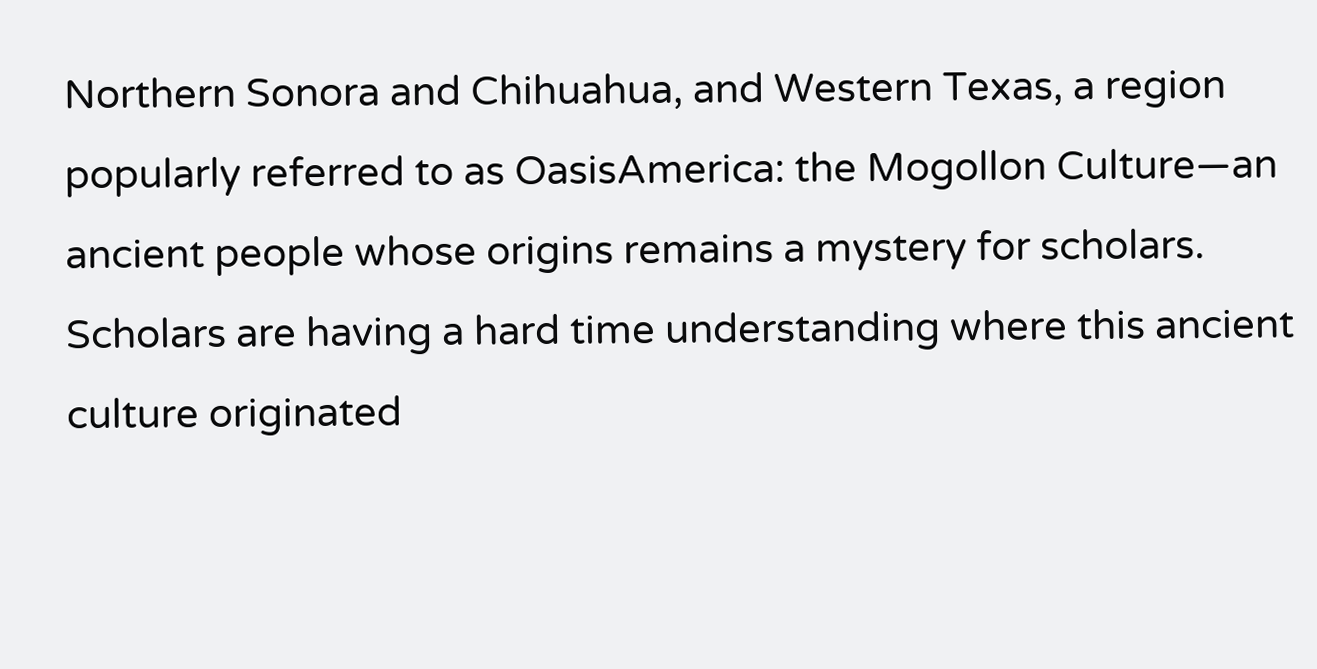Northern Sonora and Chihuahua, and Western Texas, a region popularly referred to as OasisAmerica: the Mogollon Culture—an ancient people whose origins remains a mystery for scholars. Scholars are having a hard time understanding where this ancient culture originated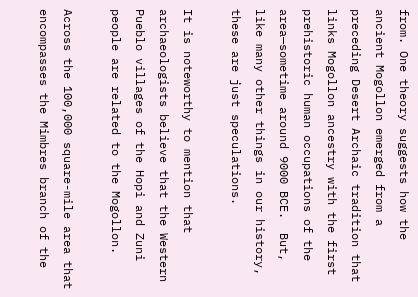from. One theory suggests how the ancient Mogollon emerged from a preceding Desert Archaic tradition that links Mogollon ancestry with the first prehistoric human occupations of the area—sometime around 9000 BCE.  But, like many other things in our history, these are just speculations.

It is noteworthy to mention that archaeologists believe that the Western Pueblo villages of the Hopi and Zuni people are related to the Mogollon.

Across the 100,000 square-mile area that encompasses the Mimbres branch of the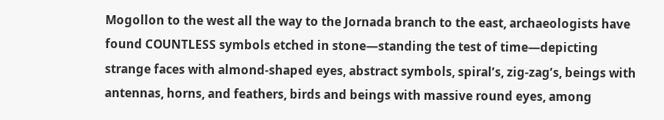Mogollon to the west all the way to the Jornada branch to the east, archaeologists have found COUNTLESS symbols etched in stone—standing the test of time—depicting strange faces with almond-shaped eyes, abstract symbols, spiral’s, zig-zag’s, beings with antennas, horns, and feathers, birds and beings with massive round eyes, among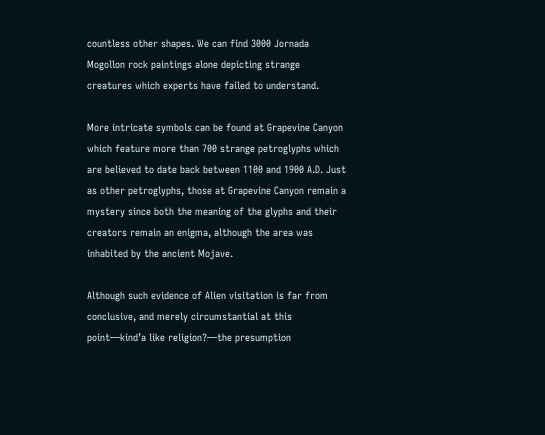countless other shapes. We can find 3000 Jornada Mogollon rock paintings alone depicting strange creatures which experts have failed to understand.

More intricate symbols can be found at Grapevine Canyon which feature more than 700 strange petroglyphs which are believed to date back between 1100 and 1900 A.D. Just as other petroglyphs, those at Grapevine Canyon remain a mystery since both the meaning of the glyphs and their creators remain an enigma, although the area was inhabited by the ancient Mojave.

Although such evidence of Alien visitation is far from conclusive, and merely circumstantial at this point—kind’a like religion?—the presumption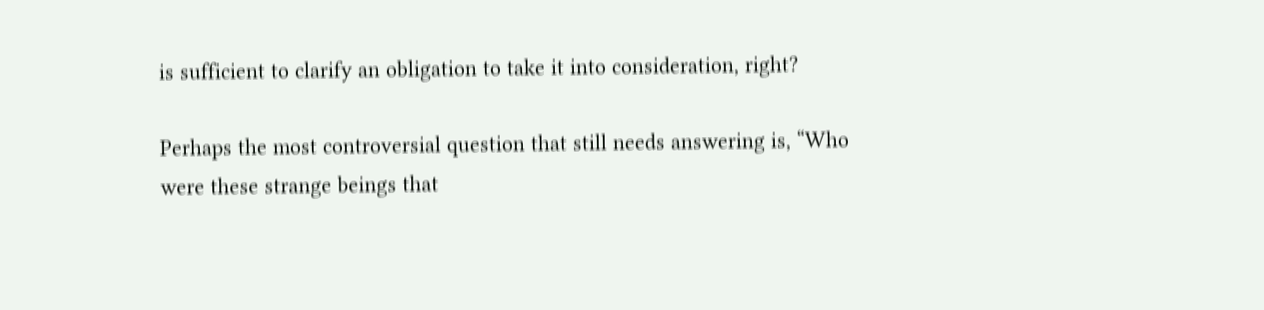is sufficient to clarify an obligation to take it into consideration, right?

Perhaps the most controversial question that still needs answering is, “Who were these strange beings that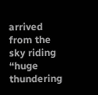arrived from the sky riding “huge thundering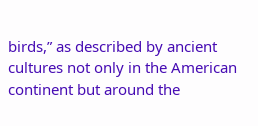birds,” as described by ancient cultures not only in the American continent but around the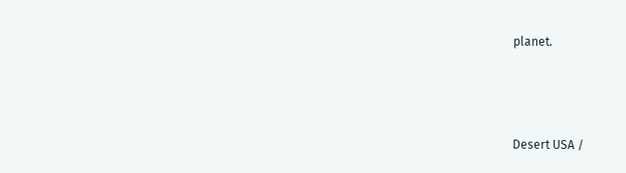planet.



Desert USA /